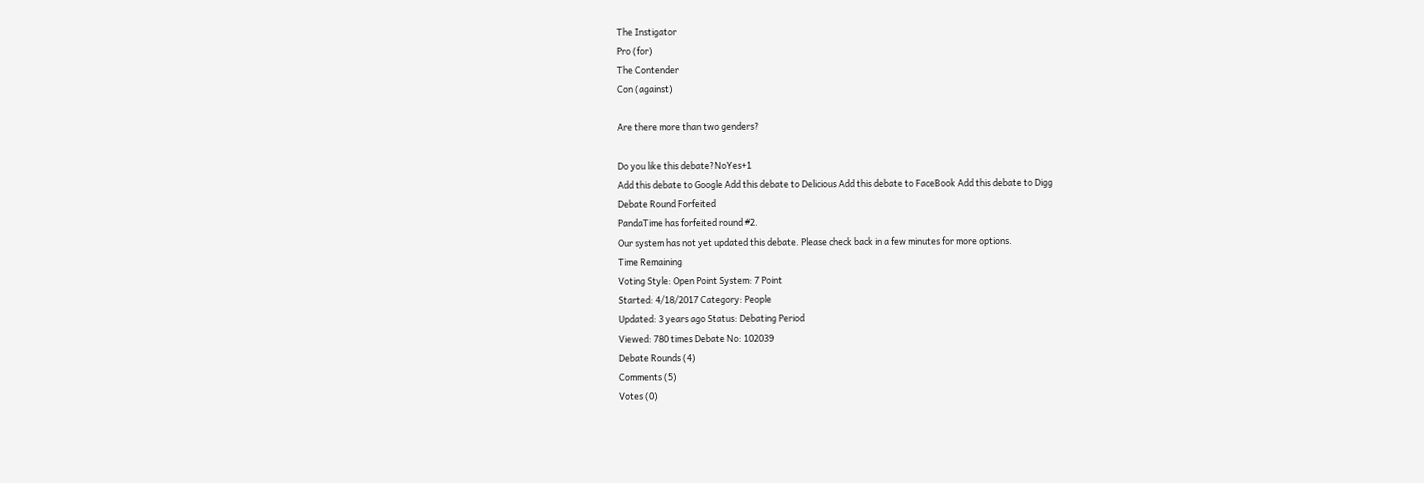The Instigator
Pro (for)
The Contender
Con (against)

Are there more than two genders?

Do you like this debate?NoYes+1
Add this debate to Google Add this debate to Delicious Add this debate to FaceBook Add this debate to Digg
Debate Round Forfeited
PandaTime has forfeited round #2.
Our system has not yet updated this debate. Please check back in a few minutes for more options.
Time Remaining
Voting Style: Open Point System: 7 Point
Started: 4/18/2017 Category: People
Updated: 3 years ago Status: Debating Period
Viewed: 780 times Debate No: 102039
Debate Rounds (4)
Comments (5)
Votes (0)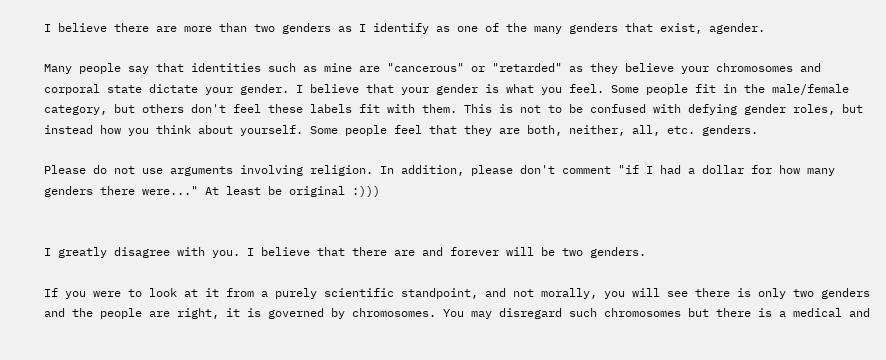I believe there are more than two genders as I identify as one of the many genders that exist, agender.

Many people say that identities such as mine are "cancerous" or "retarded" as they believe your chromosomes and corporal state dictate your gender. I believe that your gender is what you feel. Some people fit in the male/female category, but others don't feel these labels fit with them. This is not to be confused with defying gender roles, but instead how you think about yourself. Some people feel that they are both, neither, all, etc. genders.

Please do not use arguments involving religion. In addition, please don't comment "if I had a dollar for how many genders there were..." At least be original :)))


I greatly disagree with you. I believe that there are and forever will be two genders.

If you were to look at it from a purely scientific standpoint, and not morally, you will see there is only two genders and the people are right, it is governed by chromosomes. You may disregard such chromosomes but there is a medical and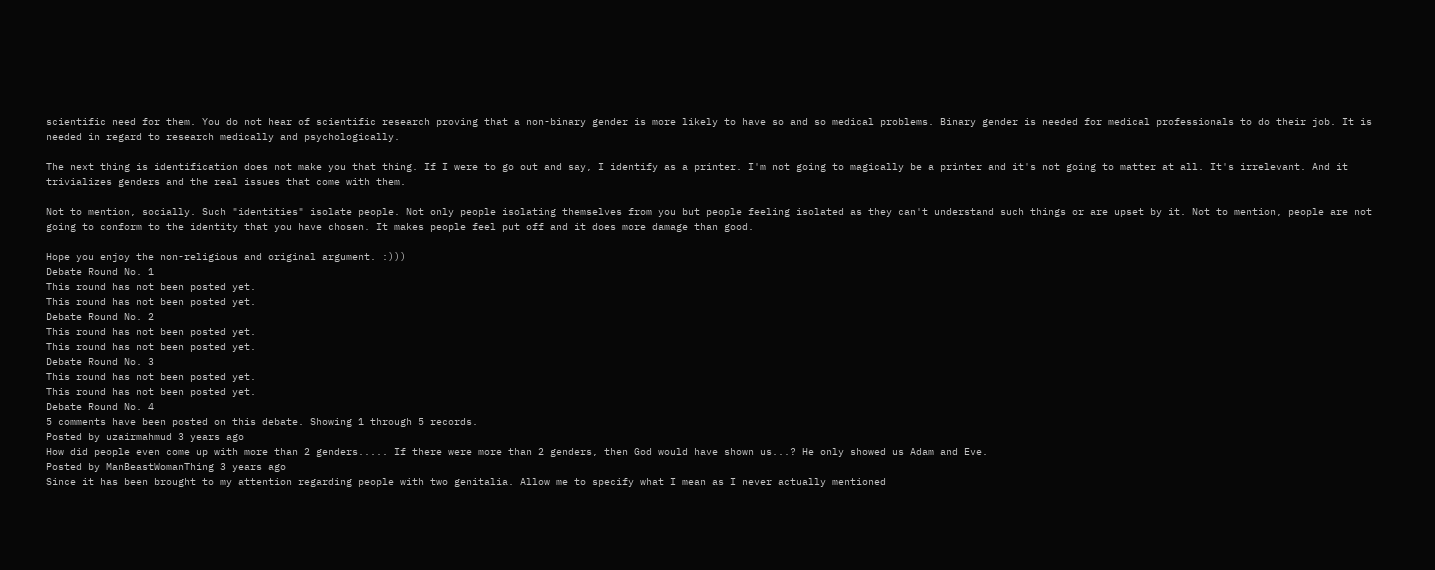scientific need for them. You do not hear of scientific research proving that a non-binary gender is more likely to have so and so medical problems. Binary gender is needed for medical professionals to do their job. It is needed in regard to research medically and psychologically.

The next thing is identification does not make you that thing. If I were to go out and say, I identify as a printer. I'm not going to magically be a printer and it's not going to matter at all. It's irrelevant. And it trivializes genders and the real issues that come with them.

Not to mention, socially. Such "identities" isolate people. Not only people isolating themselves from you but people feeling isolated as they can't understand such things or are upset by it. Not to mention, people are not going to conform to the identity that you have chosen. It makes people feel put off and it does more damage than good.

Hope you enjoy the non-religious and original argument. :)))
Debate Round No. 1
This round has not been posted yet.
This round has not been posted yet.
Debate Round No. 2
This round has not been posted yet.
This round has not been posted yet.
Debate Round No. 3
This round has not been posted yet.
This round has not been posted yet.
Debate Round No. 4
5 comments have been posted on this debate. Showing 1 through 5 records.
Posted by uzairmahmud 3 years ago
How did people even come up with more than 2 genders..... If there were more than 2 genders, then God would have shown us...? He only showed us Adam and Eve.
Posted by ManBeastWomanThing 3 years ago
Since it has been brought to my attention regarding people with two genitalia. Allow me to specify what I mean as I never actually mentioned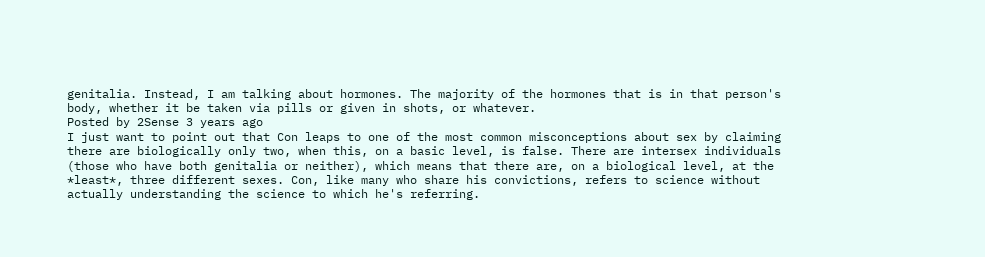genitalia. Instead, I am talking about hormones. The majority of the hormones that is in that person's body, whether it be taken via pills or given in shots, or whatever.
Posted by 2Sense 3 years ago
I just want to point out that Con leaps to one of the most common misconceptions about sex by claiming there are biologically only two, when this, on a basic level, is false. There are intersex individuals (those who have both genitalia or neither), which means that there are, on a biological level, at the *least*, three different sexes. Con, like many who share his convictions, refers to science without actually understanding the science to which he's referring.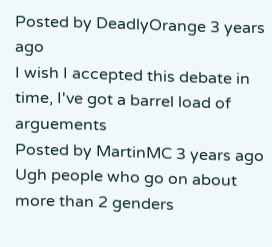Posted by DeadlyOrange 3 years ago
I wish I accepted this debate in time, I've got a barrel load of arguements
Posted by MartinMC 3 years ago
Ugh people who go on about more than 2 genders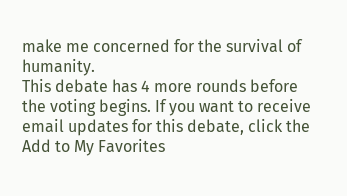make me concerned for the survival of humanity.
This debate has 4 more rounds before the voting begins. If you want to receive email updates for this debate, click the Add to My Favorites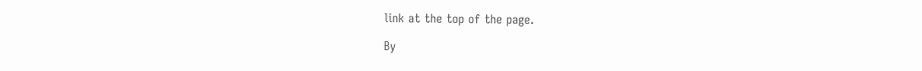link at the top of the page.

By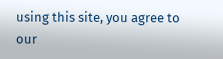using this site, you agree to our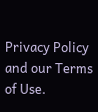Privacy Policy and our Terms of Use.